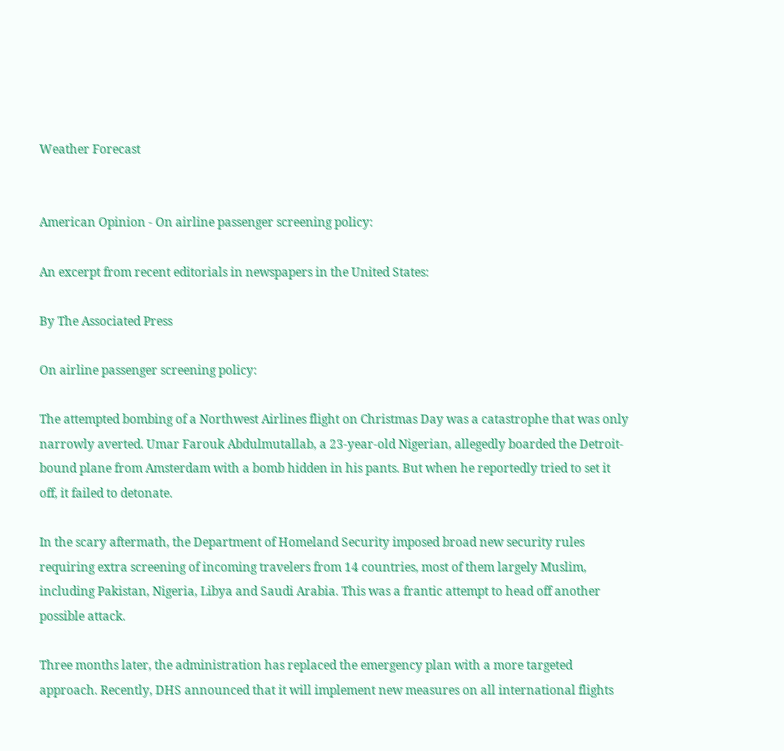Weather Forecast


American Opinion - On airline passenger screening policy:

An excerpt from recent editorials in newspapers in the United States:

By The Associated Press

On airline passenger screening policy:

The attempted bombing of a Northwest Airlines flight on Christmas Day was a catastrophe that was only narrowly averted. Umar Farouk Abdulmutallab, a 23-year-old Nigerian, allegedly boarded the Detroit-bound plane from Amsterdam with a bomb hidden in his pants. But when he reportedly tried to set it off, it failed to detonate.

In the scary aftermath, the Department of Homeland Security imposed broad new security rules requiring extra screening of incoming travelers from 14 countries, most of them largely Muslim, including Pakistan, Nigeria, Libya and Saudi Arabia. This was a frantic attempt to head off another possible attack.

Three months later, the administration has replaced the emergency plan with a more targeted approach. Recently, DHS announced that it will implement new measures on all international flights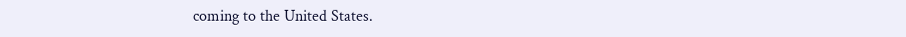coming to the United States.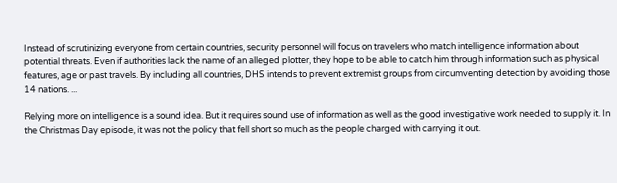Instead of scrutinizing everyone from certain countries, security personnel will focus on travelers who match intelligence information about potential threats. Even if authorities lack the name of an alleged plotter, they hope to be able to catch him through information such as physical features, age or past travels. By including all countries, DHS intends to prevent extremist groups from circumventing detection by avoiding those 14 nations. ...

Relying more on intelligence is a sound idea. But it requires sound use of information as well as the good investigative work needed to supply it. In the Christmas Day episode, it was not the policy that fell short so much as the people charged with carrying it out.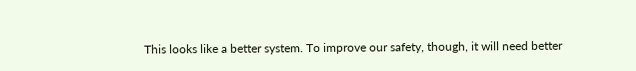This looks like a better system. To improve our safety, though, it will need better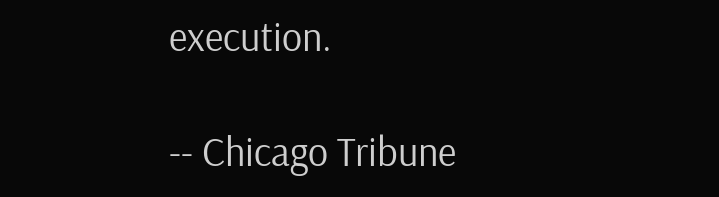execution.

-- Chicago Tribune